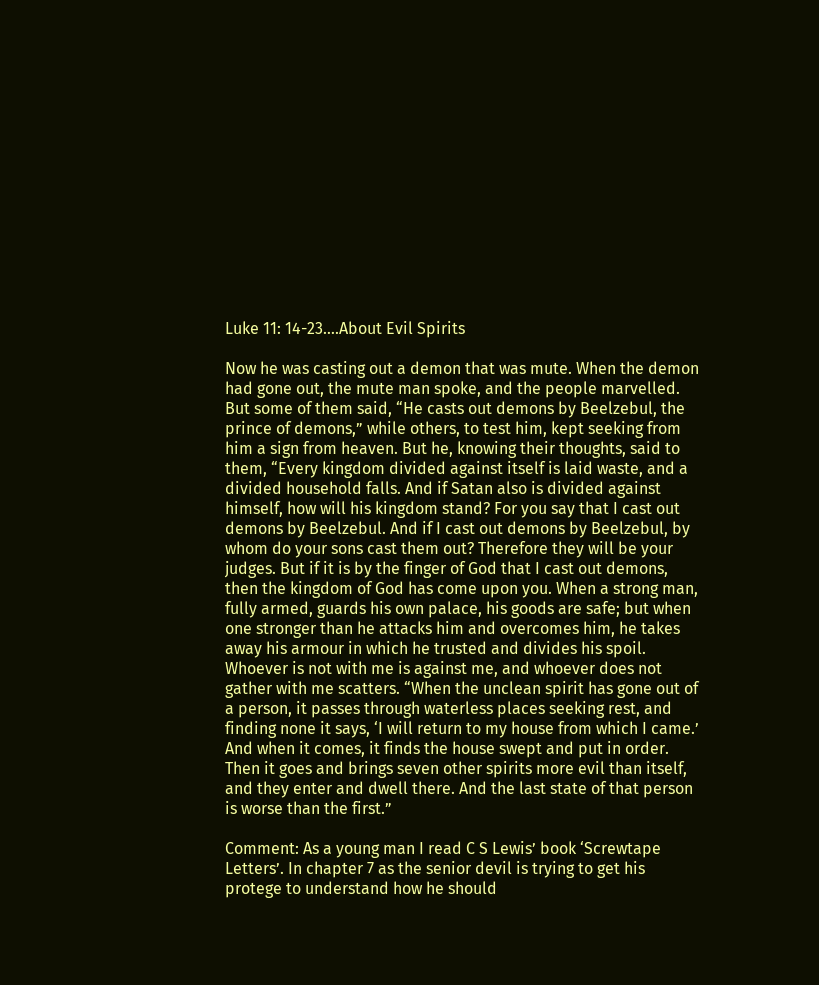Luke 11: 14-23….About Evil Spirits

Now he was casting out a demon that was mute. When the demon had gone out, the mute man spoke, and the people marvelled. But some of them said, “He casts out demons by Beelzebul, the prince of demons,” while others, to test him, kept seeking from him a sign from heaven. But he, knowing their thoughts, said to them, “Every kingdom divided against itself is laid waste, and a divided household falls. And if Satan also is divided against himself, how will his kingdom stand? For you say that I cast out demons by Beelzebul. And if I cast out demons by Beelzebul, by whom do your sons cast them out? Therefore they will be your judges. But if it is by the finger of God that I cast out demons, then the kingdom of God has come upon you. When a strong man, fully armed, guards his own palace, his goods are safe; but when one stronger than he attacks him and overcomes him, he takes away his armour in which he trusted and divides his spoil. Whoever is not with me is against me, and whoever does not gather with me scatters. “When the unclean spirit has gone out of a person, it passes through waterless places seeking rest, and finding none it says, ‘I will return to my house from which I came.’ And when it comes, it finds the house swept and put in order. Then it goes and brings seven other spirits more evil than itself, and they enter and dwell there. And the last state of that person is worse than the first.”

Comment: As a young man I read C S Lewis’ book ‘Screwtape Letters’. In chapter 7 as the senior devil is trying to get his protege to understand how he should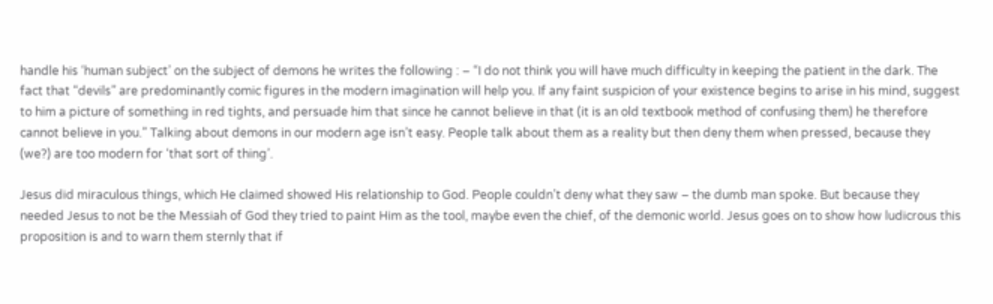handle his ‘human subject’ on the subject of demons he writes the following : – “I do not think you will have much difficulty in keeping the patient in the dark. The fact that “devils” are predominantly comic figures in the modern imagination will help you. If any faint suspicion of your existence begins to arise in his mind, suggest to him a picture of something in red tights, and persuade him that since he cannot believe in that (it is an old textbook method of confusing them) he therefore cannot believe in you.” Talking about demons in our modern age isn’t easy. People talk about them as a reality but then deny them when pressed, because they (we?) are too modern for ‘that sort of thing’.

Jesus did miraculous things, which He claimed showed His relationship to God. People couldn’t deny what they saw – the dumb man spoke. But because they needed Jesus to not be the Messiah of God they tried to paint Him as the tool, maybe even the chief, of the demonic world. Jesus goes on to show how ludicrous this proposition is and to warn them sternly that if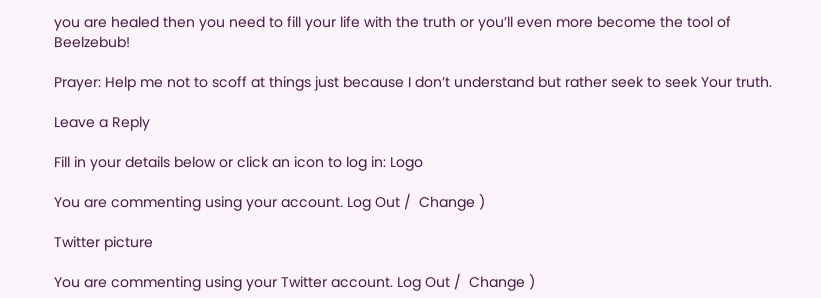you are healed then you need to fill your life with the truth or you’ll even more become the tool of Beelzebub!

Prayer: Help me not to scoff at things just because I don’t understand but rather seek to seek Your truth.

Leave a Reply

Fill in your details below or click an icon to log in: Logo

You are commenting using your account. Log Out /  Change )

Twitter picture

You are commenting using your Twitter account. Log Out /  Change )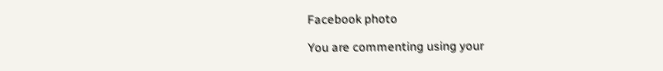Facebook photo

You are commenting using your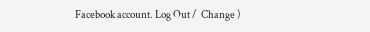Facebook account. Log Out /  Change )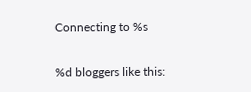Connecting to %s

%d bloggers like this: